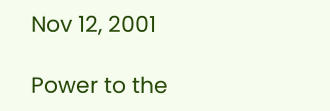Nov 12, 2001

Power to the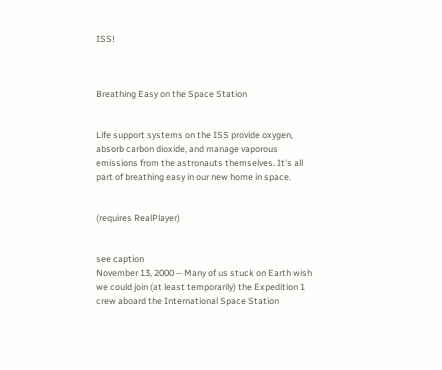ISS!



Breathing Easy on the Space Station


Life support systems on the ISS provide oxygen, absorb carbon dioxide, and manage vaporous emissions from the astronauts themselves. It's all part of breathing easy in our new home in space.


(requires RealPlayer)


see caption
November 13, 2000 -- Many of us stuck on Earth wish we could join (at least temporarily) the Expedition 1 crew aboard the International Space Station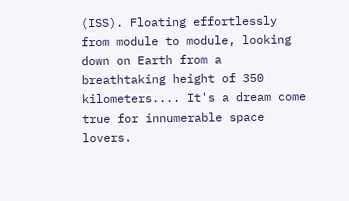(ISS). Floating effortlessly from module to module, looking down on Earth from a breathtaking height of 350 kilometers.... It's a dream come true for innumerable space lovers.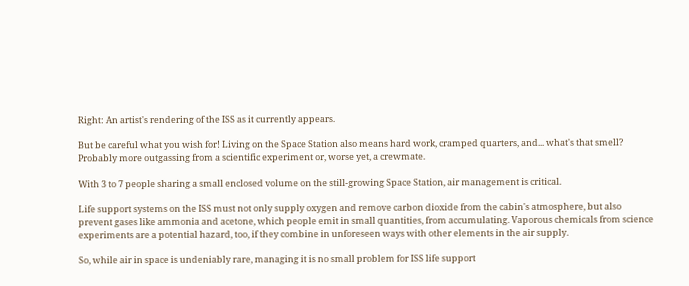Right: An artist's rendering of the ISS as it currently appears.

But be careful what you wish for! Living on the Space Station also means hard work, cramped quarters, and... what's that smell? Probably more outgassing from a scientific experiment or, worse yet, a crewmate.

With 3 to 7 people sharing a small enclosed volume on the still-growing Space Station, air management is critical.

Life support systems on the ISS must not only supply oxygen and remove carbon dioxide from the cabin's atmosphere, but also prevent gases like ammonia and acetone, which people emit in small quantities, from accumulating. Vaporous chemicals from science experiments are a potential hazard, too, if they combine in unforeseen ways with other elements in the air supply.

So, while air in space is undeniably rare, managing it is no small problem for ISS life support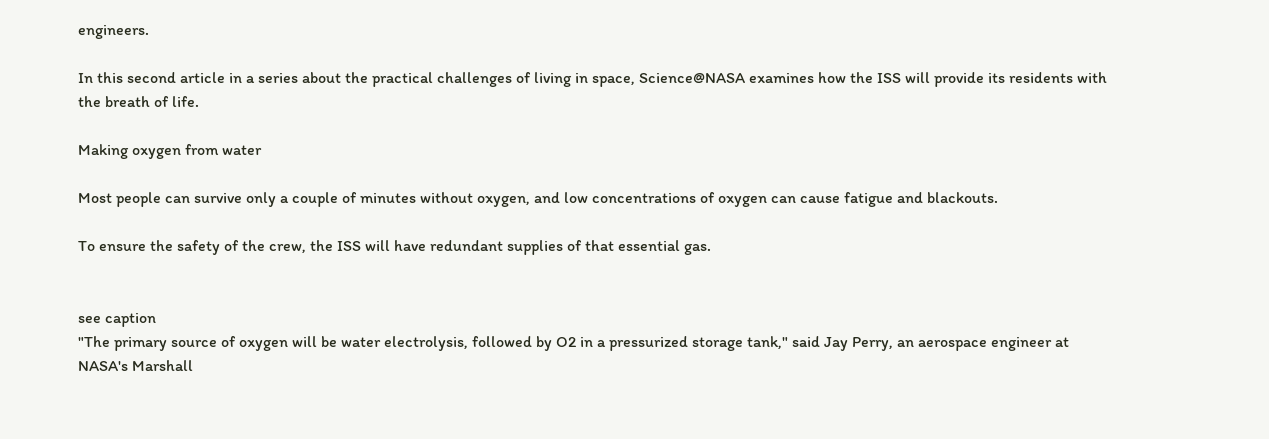engineers.

In this second article in a series about the practical challenges of living in space, Science@NASA examines how the ISS will provide its residents with the breath of life.

Making oxygen from water

Most people can survive only a couple of minutes without oxygen, and low concentrations of oxygen can cause fatigue and blackouts.

To ensure the safety of the crew, the ISS will have redundant supplies of that essential gas.


see caption
"The primary source of oxygen will be water electrolysis, followed by O2 in a pressurized storage tank," said Jay Perry, an aerospace engineer at NASA's Marshall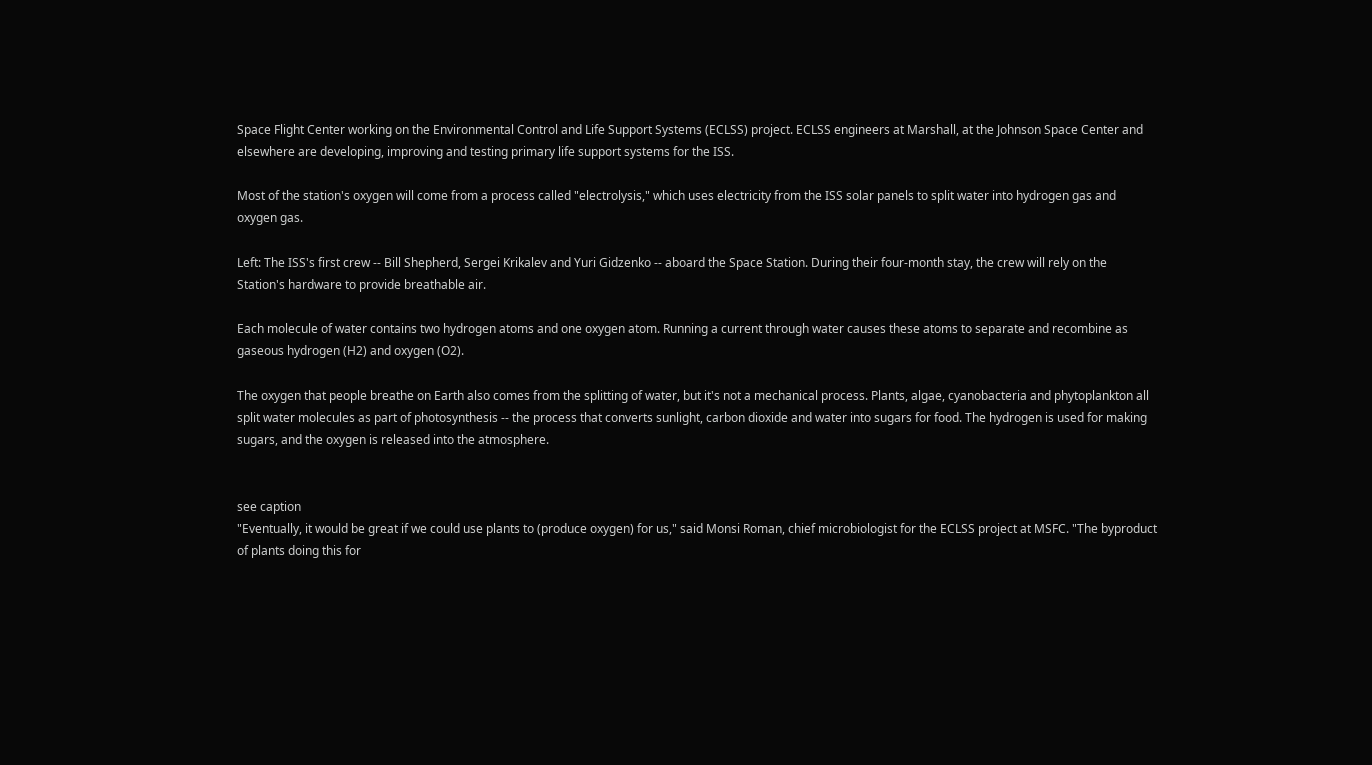Space Flight Center working on the Environmental Control and Life Support Systems (ECLSS) project. ECLSS engineers at Marshall, at the Johnson Space Center and elsewhere are developing, improving and testing primary life support systems for the ISS.

Most of the station's oxygen will come from a process called "electrolysis," which uses electricity from the ISS solar panels to split water into hydrogen gas and oxygen gas.

Left: The ISS's first crew -- Bill Shepherd, Sergei Krikalev and Yuri Gidzenko -- aboard the Space Station. During their four-month stay, the crew will rely on the Station's hardware to provide breathable air.

Each molecule of water contains two hydrogen atoms and one oxygen atom. Running a current through water causes these atoms to separate and recombine as gaseous hydrogen (H2) and oxygen (O2).

The oxygen that people breathe on Earth also comes from the splitting of water, but it's not a mechanical process. Plants, algae, cyanobacteria and phytoplankton all split water molecules as part of photosynthesis -- the process that converts sunlight, carbon dioxide and water into sugars for food. The hydrogen is used for making sugars, and the oxygen is released into the atmosphere.


see caption
"Eventually, it would be great if we could use plants to (produce oxygen) for us," said Monsi Roman, chief microbiologist for the ECLSS project at MSFC. "The byproduct of plants doing this for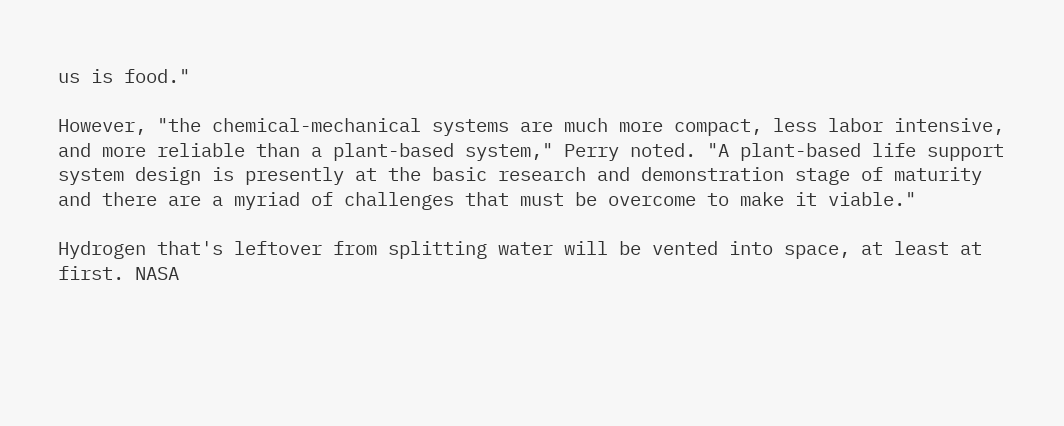us is food."

However, "the chemical-mechanical systems are much more compact, less labor intensive, and more reliable than a plant-based system," Perry noted. "A plant-based life support system design is presently at the basic research and demonstration stage of maturity and there are a myriad of challenges that must be overcome to make it viable."

Hydrogen that's leftover from splitting water will be vented into space, at least at first. NASA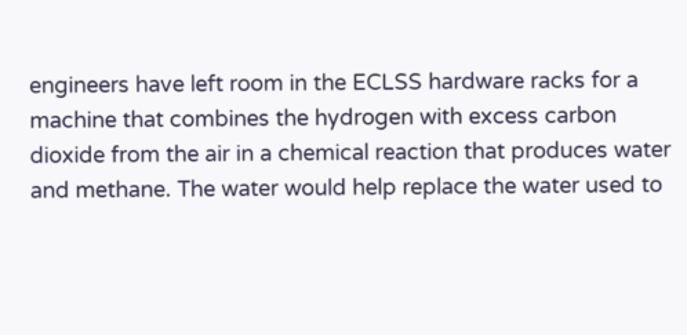engineers have left room in the ECLSS hardware racks for a machine that combines the hydrogen with excess carbon dioxide from the air in a chemical reaction that produces water and methane. The water would help replace the water used to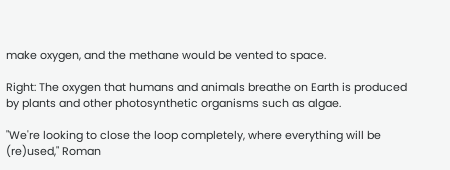make oxygen, and the methane would be vented to space.

Right: The oxygen that humans and animals breathe on Earth is produced by plants and other photosynthetic organisms such as algae.

"We're looking to close the loop completely, where everything will be (re)used," Roman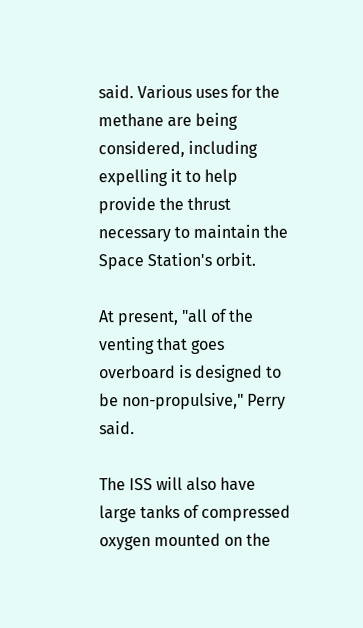said. Various uses for the methane are being considered, including expelling it to help provide the thrust necessary to maintain the Space Station's orbit.

At present, "all of the venting that goes overboard is designed to be non-propulsive," Perry said.

The ISS will also have large tanks of compressed oxygen mounted on the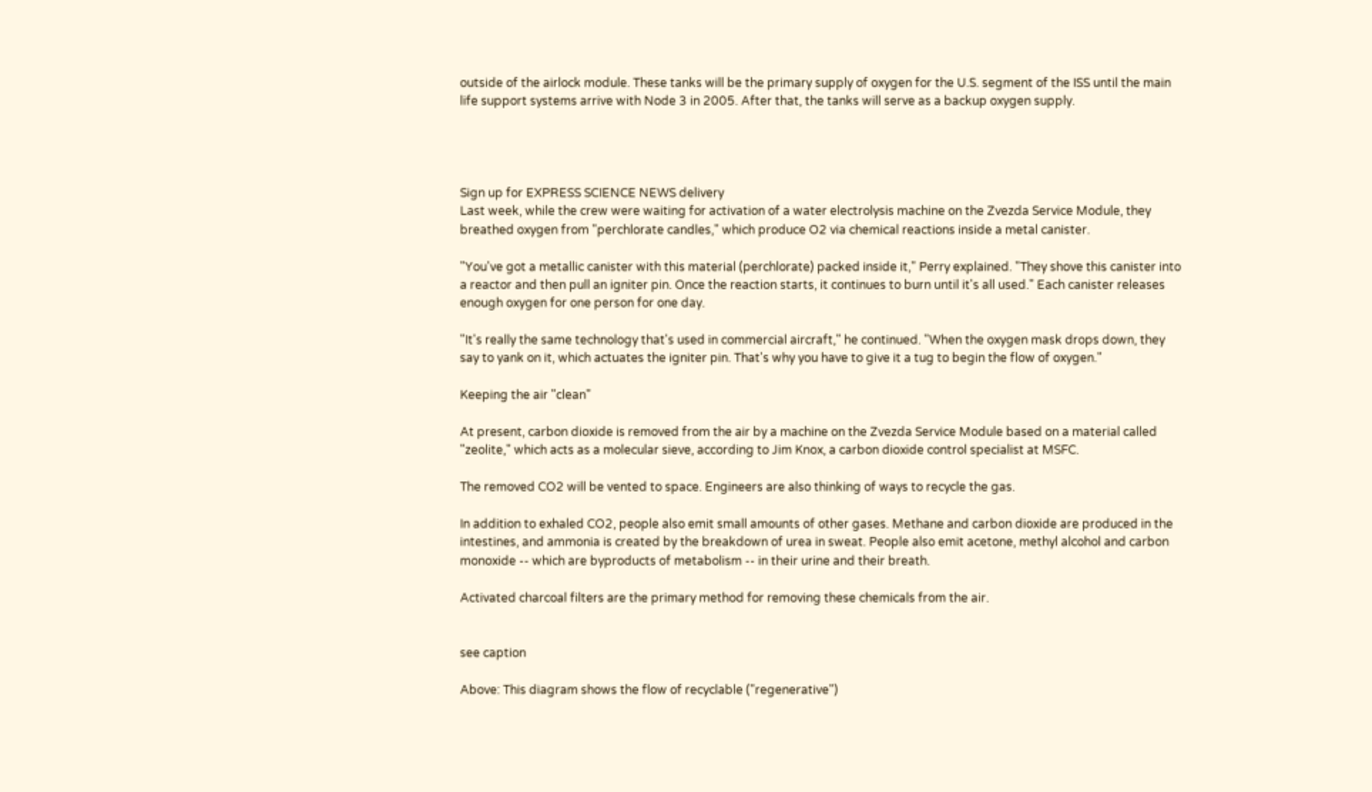outside of the airlock module. These tanks will be the primary supply of oxygen for the U.S. segment of the ISS until the main life support systems arrive with Node 3 in 2005. After that, the tanks will serve as a backup oxygen supply.




Sign up for EXPRESS SCIENCE NEWS delivery
Last week, while the crew were waiting for activation of a water electrolysis machine on the Zvezda Service Module, they breathed oxygen from "perchlorate candles," which produce O2 via chemical reactions inside a metal canister.

"You've got a metallic canister with this material (perchlorate) packed inside it," Perry explained. "They shove this canister into a reactor and then pull an igniter pin. Once the reaction starts, it continues to burn until it's all used." Each canister releases enough oxygen for one person for one day.

"It's really the same technology that's used in commercial aircraft," he continued. "When the oxygen mask drops down, they say to yank on it, which actuates the igniter pin. That's why you have to give it a tug to begin the flow of oxygen."

Keeping the air "clean"

At present, carbon dioxide is removed from the air by a machine on the Zvezda Service Module based on a material called "zeolite," which acts as a molecular sieve, according to Jim Knox, a carbon dioxide control specialist at MSFC.

The removed CO2 will be vented to space. Engineers are also thinking of ways to recycle the gas.

In addition to exhaled CO2, people also emit small amounts of other gases. Methane and carbon dioxide are produced in the intestines, and ammonia is created by the breakdown of urea in sweat. People also emit acetone, methyl alcohol and carbon monoxide -- which are byproducts of metabolism -- in their urine and their breath.

Activated charcoal filters are the primary method for removing these chemicals from the air.


see caption

Above: This diagram shows the flow of recyclable ("regenerative")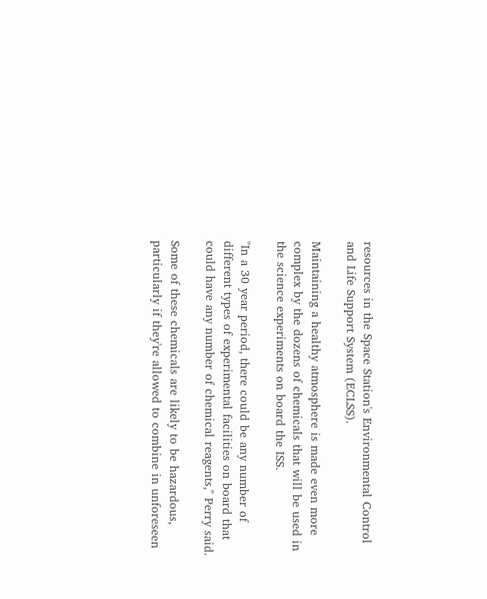resources in the Space Station's Environmental Control and Life Support System (ECLSS).

Maintaining a healthy atmosphere is made even more complex by the dozens of chemicals that will be used in the science experiments on board the ISS.

"In a 30 year period, there could be any number of different types of experimental facilities on board that could have any number of chemical reagents," Perry said.

Some of these chemicals are likely to be hazardous, particularly if they're allowed to combine in unforeseen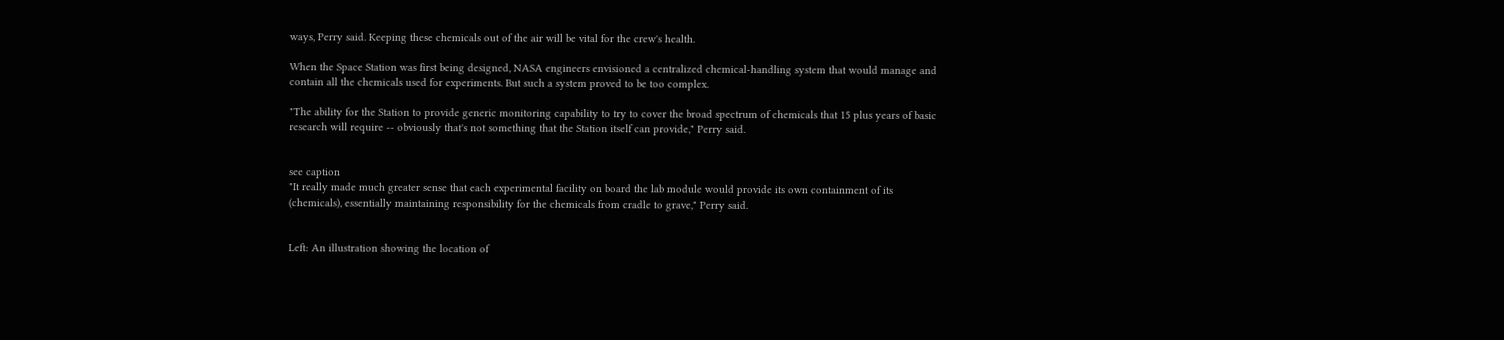ways, Perry said. Keeping these chemicals out of the air will be vital for the crew's health.

When the Space Station was first being designed, NASA engineers envisioned a centralized chemical-handling system that would manage and contain all the chemicals used for experiments. But such a system proved to be too complex.

"The ability for the Station to provide generic monitoring capability to try to cover the broad spectrum of chemicals that 15 plus years of basic research will require -- obviously that's not something that the Station itself can provide," Perry said.


see caption
"It really made much greater sense that each experimental facility on board the lab module would provide its own containment of its (chemicals), essentially maintaining responsibility for the chemicals from cradle to grave," Perry said.


Left: An illustration showing the location of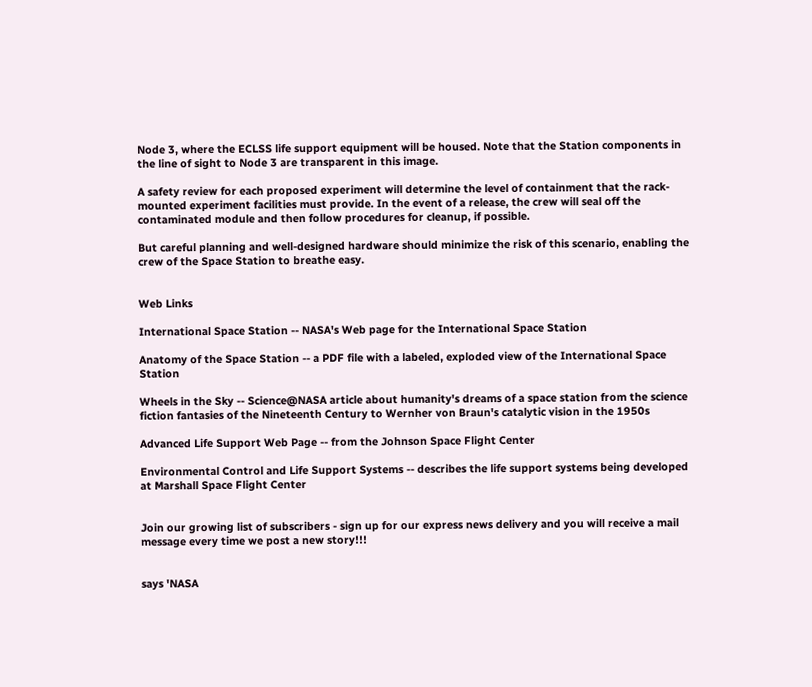Node 3, where the ECLSS life support equipment will be housed. Note that the Station components in the line of sight to Node 3 are transparent in this image.

A safety review for each proposed experiment will determine the level of containment that the rack-mounted experiment facilities must provide. In the event of a release, the crew will seal off the contaminated module and then follow procedures for cleanup, if possible.

But careful planning and well-designed hardware should minimize the risk of this scenario, enabling the crew of the Space Station to breathe easy.


Web Links

International Space Station -- NASA's Web page for the International Space Station

Anatomy of the Space Station -- a PDF file with a labeled, exploded view of the International Space Station

Wheels in the Sky -- Science@NASA article about humanity's dreams of a space station from the science fiction fantasies of the Nineteenth Century to Wernher von Braun's catalytic vision in the 1950s

Advanced Life Support Web Page -- from the Johnson Space Flight Center

Environmental Control and Life Support Systems -- describes the life support systems being developed at Marshall Space Flight Center


Join our growing list of subscribers - sign up for our express news delivery and you will receive a mail message every time we post a new story!!!


says 'NASA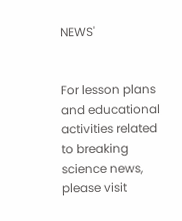NEWS'


For lesson plans and educational activities related to breaking science news, please visit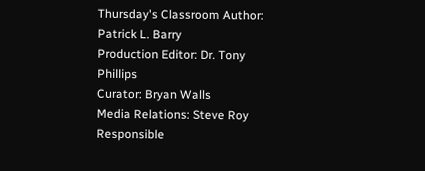Thursday's Classroom Author: Patrick L. Barry
Production Editor: Dr. Tony Phillips
Curator: Bryan Walls
Media Relations: Steve Roy
Responsible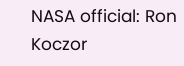NASA official: Ron Koczor